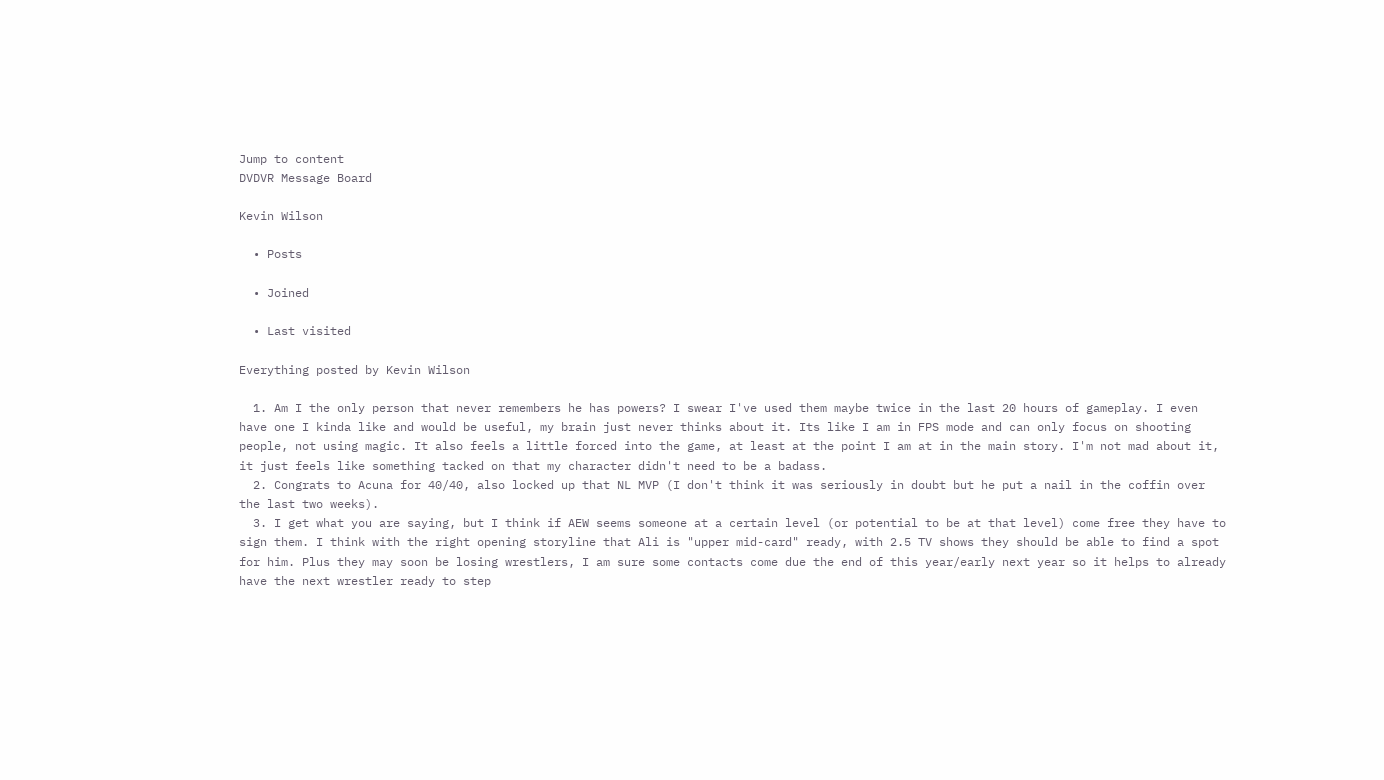Jump to content
DVDVR Message Board

Kevin Wilson

  • Posts

  • Joined

  • Last visited

Everything posted by Kevin Wilson

  1. Am I the only person that never remembers he has powers? I swear I've used them maybe twice in the last 20 hours of gameplay. I even have one I kinda like and would be useful, my brain just never thinks about it. Its like I am in FPS mode and can only focus on shooting people, not using magic. It also feels a little forced into the game, at least at the point I am at in the main story. I'm not mad about it, it just feels like something tacked on that my character didn't need to be a badass.
  2. Congrats to Acuna for 40/40, also locked up that NL MVP (I don't think it was seriously in doubt but he put a nail in the coffin over the last two weeks).
  3. I get what you are saying, but I think if AEW seems someone at a certain level (or potential to be at that level) come free they have to sign them. I think with the right opening storyline that Ali is "upper mid-card" ready, with 2.5 TV shows they should be able to find a spot for him. Plus they may soon be losing wrestlers, I am sure some contacts come due the end of this year/early next year so it helps to already have the next wrestler ready to step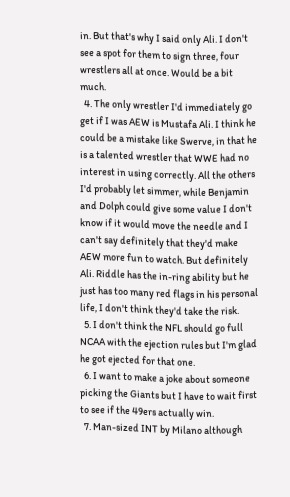in. But that's why I said only Ali. I don't see a spot for them to sign three, four wrestlers all at once. Would be a bit much.
  4. The only wrestler I'd immediately go get if I was AEW is Mustafa Ali. I think he could be a mistake like Swerve, in that he is a talented wrestler that WWE had no interest in using correctly. All the others I'd probably let simmer, while Benjamin and Dolph could give some value I don't know if it would move the needle and I can't say definitely that they'd make AEW more fun to watch. But definitely Ali. Riddle has the in-ring ability but he just has too many red flags in his personal life, I don't think they'd take the risk.
  5. I don't think the NFL should go full NCAA with the ejection rules but I'm glad he got ejected for that one.
  6. I want to make a joke about someone picking the Giants but I have to wait first to see if the 49ers actually win.
  7. Man-sized INT by Milano although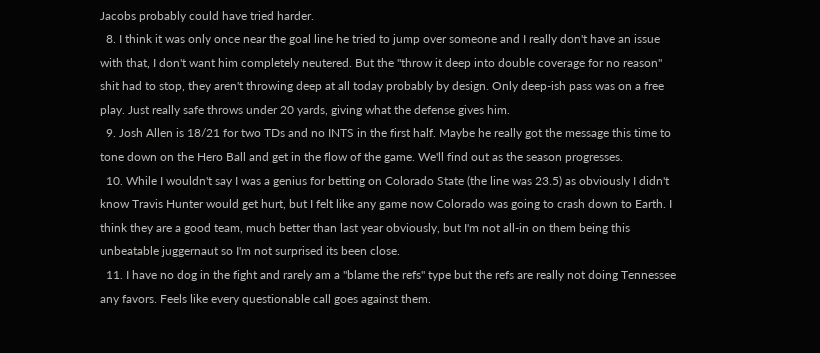Jacobs probably could have tried harder.
  8. I think it was only once near the goal line he tried to jump over someone and I really don't have an issue with that, I don't want him completely neutered. But the "throw it deep into double coverage for no reason" shit had to stop, they aren't throwing deep at all today probably by design. Only deep-ish pass was on a free play. Just really safe throws under 20 yards, giving what the defense gives him.
  9. Josh Allen is 18/21 for two TDs and no INTS in the first half. Maybe he really got the message this time to tone down on the Hero Ball and get in the flow of the game. We'll find out as the season progresses.
  10. While I wouldn't say I was a genius for betting on Colorado State (the line was 23.5) as obviously I didn't know Travis Hunter would get hurt, but I felt like any game now Colorado was going to crash down to Earth. I think they are a good team, much better than last year obviously, but I'm not all-in on them being this unbeatable juggernaut so I'm not surprised its been close.
  11. I have no dog in the fight and rarely am a "blame the refs" type but the refs are really not doing Tennessee any favors. Feels like every questionable call goes against them.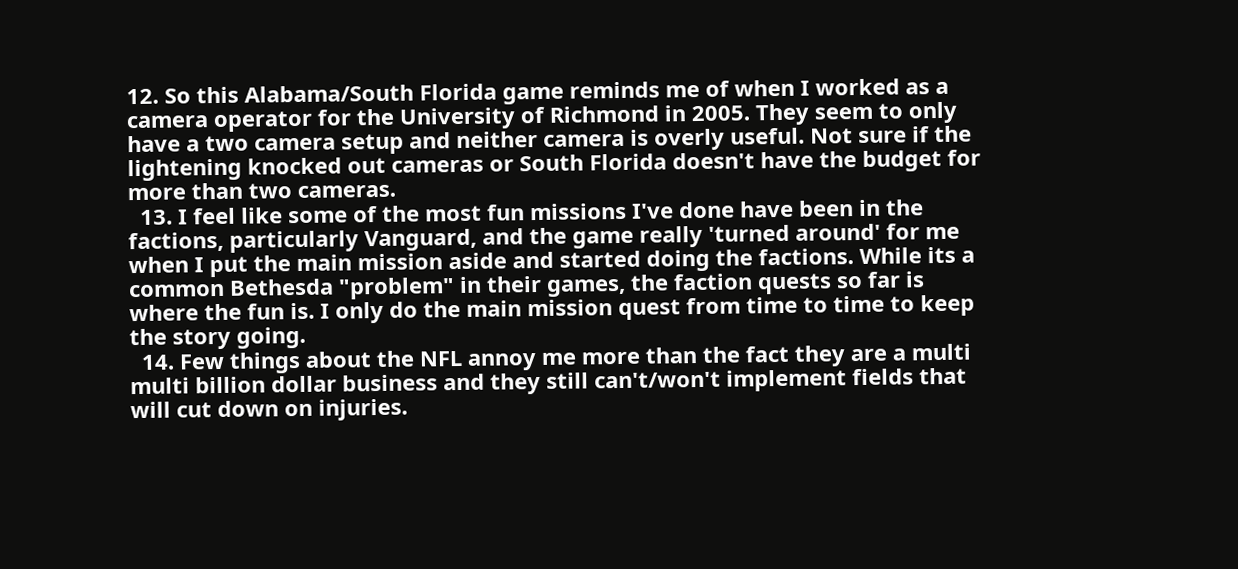12. So this Alabama/South Florida game reminds me of when I worked as a camera operator for the University of Richmond in 2005. They seem to only have a two camera setup and neither camera is overly useful. Not sure if the lightening knocked out cameras or South Florida doesn't have the budget for more than two cameras.
  13. I feel like some of the most fun missions I've done have been in the factions, particularly Vanguard, and the game really 'turned around' for me when I put the main mission aside and started doing the factions. While its a common Bethesda "problem" in their games, the faction quests so far is where the fun is. I only do the main mission quest from time to time to keep the story going.
  14. Few things about the NFL annoy me more than the fact they are a multi multi billion dollar business and they still can't/won't implement fields that will cut down on injuries.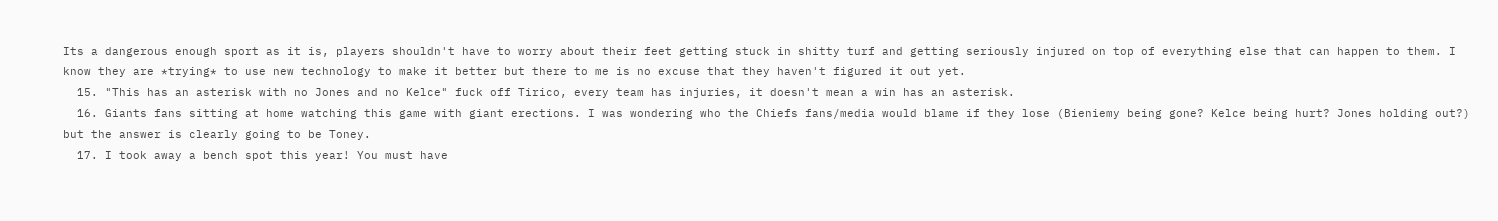Its a dangerous enough sport as it is, players shouldn't have to worry about their feet getting stuck in shitty turf and getting seriously injured on top of everything else that can happen to them. I know they are *trying* to use new technology to make it better but there to me is no excuse that they haven't figured it out yet.
  15. "This has an asterisk with no Jones and no Kelce" fuck off Tirico, every team has injuries, it doesn't mean a win has an asterisk.
  16. Giants fans sitting at home watching this game with giant erections. I was wondering who the Chiefs fans/media would blame if they lose (Bieniemy being gone? Kelce being hurt? Jones holding out?) but the answer is clearly going to be Toney.
  17. I took away a bench spot this year! You must have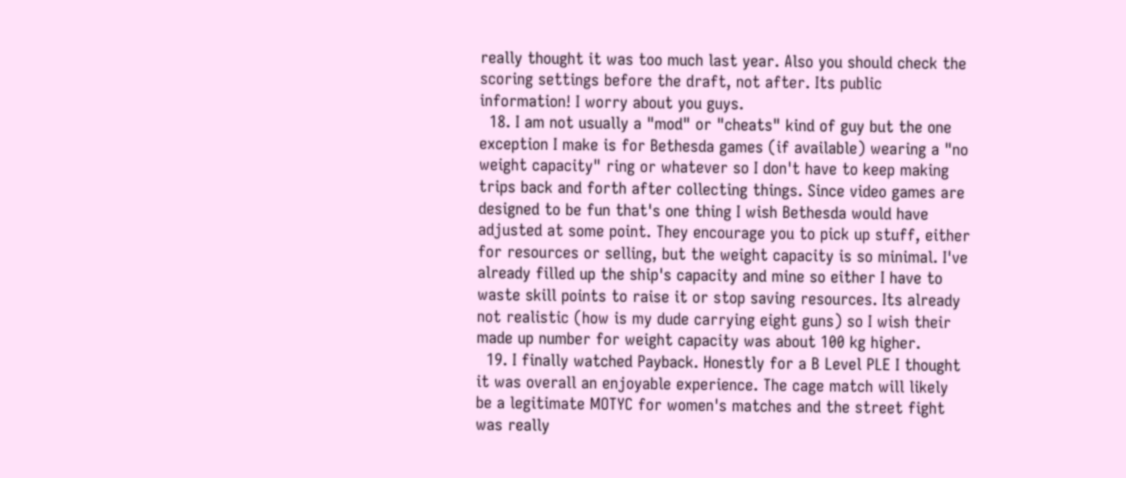really thought it was too much last year. Also you should check the scoring settings before the draft, not after. Its public information! I worry about you guys.
  18. I am not usually a "mod" or "cheats" kind of guy but the one exception I make is for Bethesda games (if available) wearing a "no weight capacity" ring or whatever so I don't have to keep making trips back and forth after collecting things. Since video games are designed to be fun that's one thing I wish Bethesda would have adjusted at some point. They encourage you to pick up stuff, either for resources or selling, but the weight capacity is so minimal. I've already filled up the ship's capacity and mine so either I have to waste skill points to raise it or stop saving resources. Its already not realistic (how is my dude carrying eight guns) so I wish their made up number for weight capacity was about 100 kg higher.
  19. I finally watched Payback. Honestly for a B Level PLE I thought it was overall an enjoyable experience. The cage match will likely be a legitimate MOTYC for women's matches and the street fight was really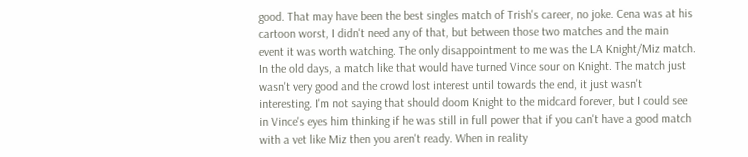good. That may have been the best singles match of Trish's career, no joke. Cena was at his cartoon worst, I didn't need any of that, but between those two matches and the main event it was worth watching. The only disappointment to me was the LA Knight/Miz match. In the old days, a match like that would have turned Vince sour on Knight. The match just wasn't very good and the crowd lost interest until towards the end, it just wasn't interesting. I'm not saying that should doom Knight to the midcard forever, but I could see in Vince's eyes him thinking if he was still in full power that if you can't have a good match with a vet like Miz then you aren't ready. When in reality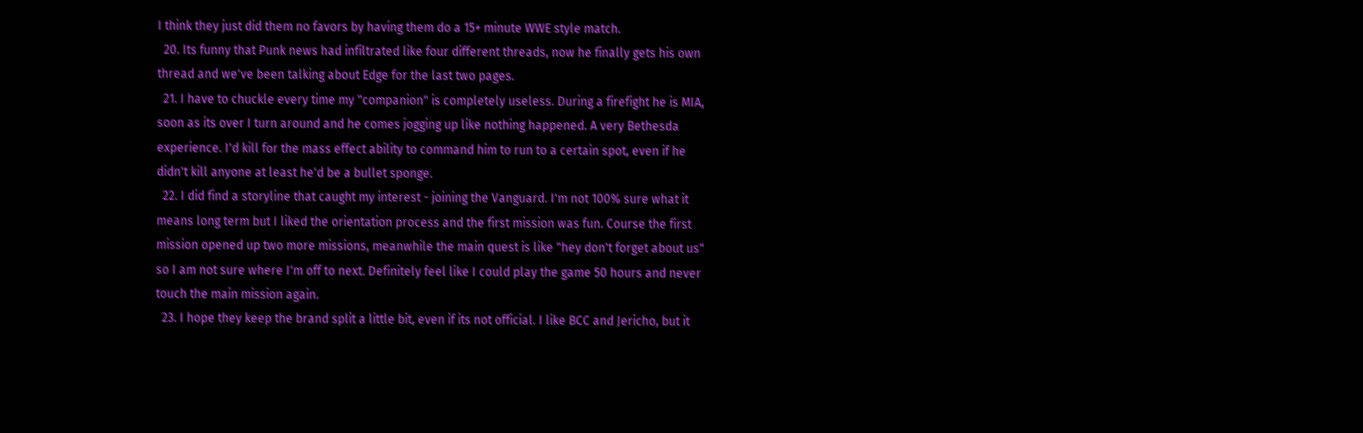I think they just did them no favors by having them do a 15+ minute WWE style match.
  20. Its funny that Punk news had infiltrated like four different threads, now he finally gets his own thread and we've been talking about Edge for the last two pages.
  21. I have to chuckle every time my "companion" is completely useless. During a firefight he is MIA, soon as its over I turn around and he comes jogging up like nothing happened. A very Bethesda experience. I'd kill for the mass effect ability to command him to run to a certain spot, even if he didn't kill anyone at least he'd be a bullet sponge.
  22. I did find a storyline that caught my interest - joining the Vanguard. I'm not 100% sure what it means long term but I liked the orientation process and the first mission was fun. Course the first mission opened up two more missions, meanwhile the main quest is like "hey don't forget about us" so I am not sure where I'm off to next. Definitely feel like I could play the game 50 hours and never touch the main mission again.
  23. I hope they keep the brand split a little bit, even if its not official. I like BCC and Jericho, but it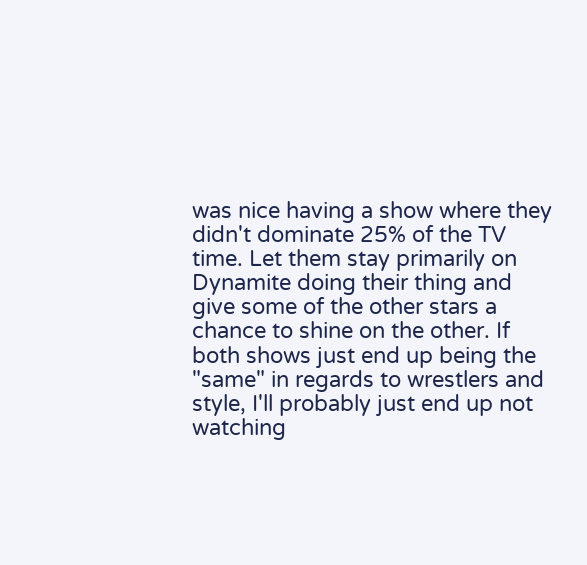was nice having a show where they didn't dominate 25% of the TV time. Let them stay primarily on Dynamite doing their thing and give some of the other stars a chance to shine on the other. If both shows just end up being the "same" in regards to wrestlers and style, I'll probably just end up not watching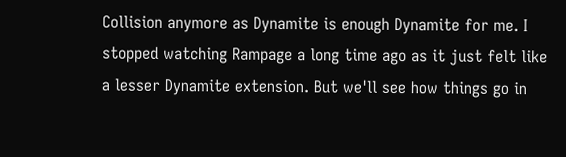Collision anymore as Dynamite is enough Dynamite for me. I stopped watching Rampage a long time ago as it just felt like a lesser Dynamite extension. But we'll see how things go in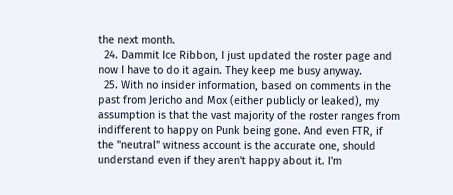the next month.
  24. Dammit Ice Ribbon, I just updated the roster page and now I have to do it again. They keep me busy anyway.
  25. With no insider information, based on comments in the past from Jericho and Mox (either publicly or leaked), my assumption is that the vast majority of the roster ranges from indifferent to happy on Punk being gone. And even FTR, if the "neutral" witness account is the accurate one, should understand even if they aren't happy about it. I'm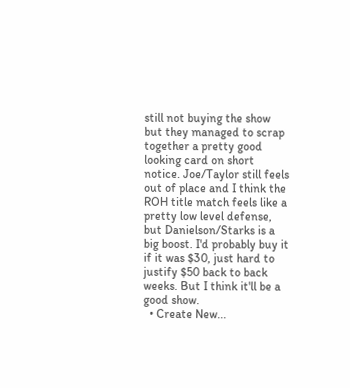still not buying the show but they managed to scrap together a pretty good looking card on short notice. Joe/Taylor still feels out of place and I think the ROH title match feels like a pretty low level defense, but Danielson/Starks is a big boost. I'd probably buy it if it was $30, just hard to justify $50 back to back weeks. But I think it'll be a good show.
  • Create New...